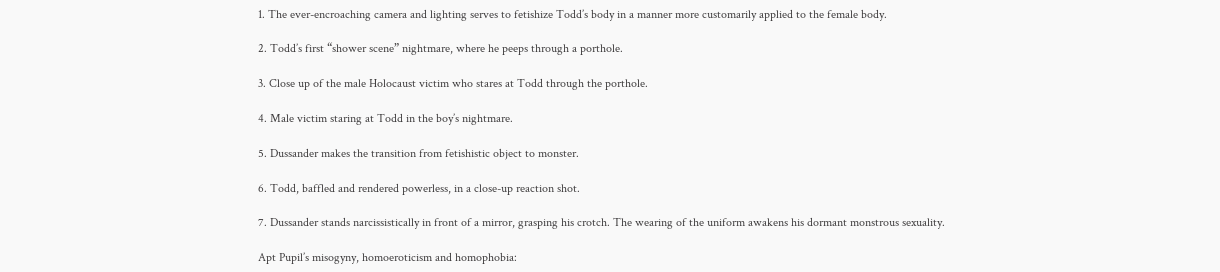1. The ever-encroaching camera and lighting serves to fetishize Todd’s body in a manner more customarily applied to the female body.

2. Todd’s first “shower scene” nightmare, where he peeps through a porthole.

3. Close up of the male Holocaust victim who stares at Todd through the porthole.

4. Male victim staring at Todd in the boy’s nightmare.

5. Dussander makes the transition from fetishistic object to monster.

6. Todd, baffled and rendered powerless, in a close-up reaction shot.

7. Dussander stands narcissistically in front of a mirror, grasping his crotch. The wearing of the uniform awakens his dormant monstrous sexuality.

Apt Pupil’s misogyny, homoeroticism and homophobia: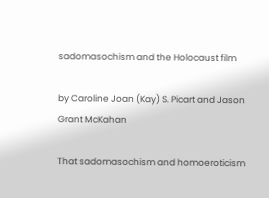sadomasochism and the Holocaust film

by Caroline Joan (Kay) S. Picart and Jason Grant McKahan

That sadomasochism and homoeroticism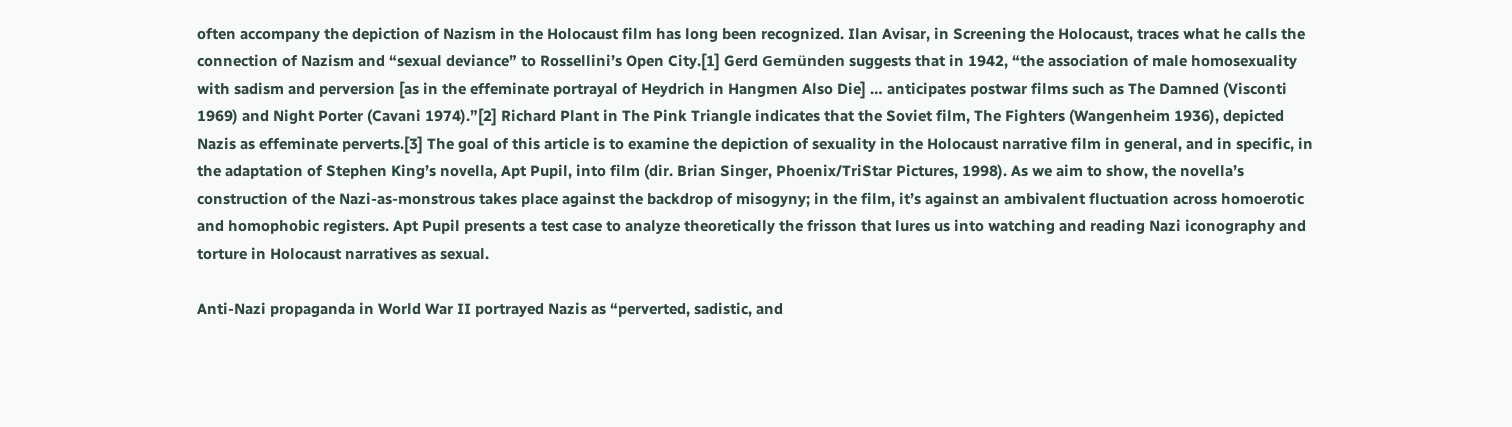often accompany the depiction of Nazism in the Holocaust film has long been recognized. Ilan Avisar, in Screening the Holocaust, traces what he calls the connection of Nazism and “sexual deviance” to Rossellini’s Open City.[1] Gerd Gemünden suggests that in 1942, “the association of male homosexuality with sadism and perversion [as in the effeminate portrayal of Heydrich in Hangmen Also Die] … anticipates postwar films such as The Damned (Visconti 1969) and Night Porter (Cavani 1974).”[2] Richard Plant in The Pink Triangle indicates that the Soviet film, The Fighters (Wangenheim 1936), depicted Nazis as effeminate perverts.[3] The goal of this article is to examine the depiction of sexuality in the Holocaust narrative film in general, and in specific, in the adaptation of Stephen King’s novella, Apt Pupil, into film (dir. Brian Singer, Phoenix/TriStar Pictures, 1998). As we aim to show, the novella’s construction of the Nazi-as-monstrous takes place against the backdrop of misogyny; in the film, it’s against an ambivalent fluctuation across homoerotic and homophobic registers. Apt Pupil presents a test case to analyze theoretically the frisson that lures us into watching and reading Nazi iconography and torture in Holocaust narratives as sexual.

Anti-Nazi propaganda in World War II portrayed Nazis as “perverted, sadistic, and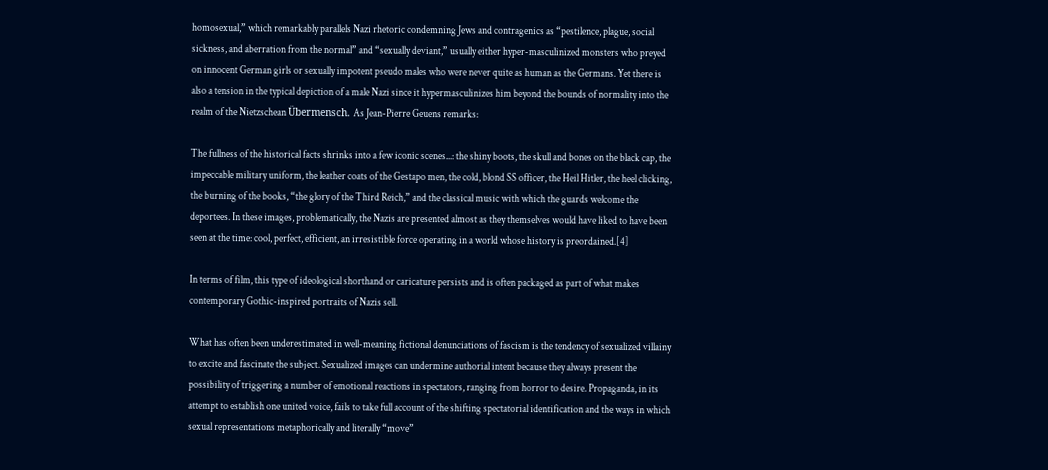homosexual,” which remarkably parallels Nazi rhetoric condemning Jews and contragenics as “pestilence, plague, social sickness, and aberration from the normal” and “sexually deviant,” usually either hyper-masculinized monsters who preyed on innocent German girls or sexually impotent pseudo males who were never quite as human as the Germans. Yet there is also a tension in the typical depiction of a male Nazi since it hypermasculinizes him beyond the bounds of normality into the realm of the Nietzschean Übermensch. As Jean-Pierre Geuens remarks:

The fullness of the historical facts shrinks into a few iconic scenes...: the shiny boots, the skull and bones on the black cap, the impeccable military uniform, the leather coats of the Gestapo men, the cold, blond SS officer, the Heil Hitler, the heel clicking, the burning of the books, “the glory of the Third Reich,” and the classical music with which the guards welcome the deportees. In these images, problematically, the Nazis are presented almost as they themselves would have liked to have been seen at the time: cool, perfect, efficient, an irresistible force operating in a world whose history is preordained.[4]

In terms of film, this type of ideological shorthand or caricature persists and is often packaged as part of what makes contemporary Gothic-inspired portraits of Nazis sell.

What has often been underestimated in well-meaning fictional denunciations of fascism is the tendency of sexualized villainy to excite and fascinate the subject. Sexualized images can undermine authorial intent because they always present the possibility of triggering a number of emotional reactions in spectators, ranging from horror to desire. Propaganda, in its attempt to establish one united voice, fails to take full account of the shifting spectatorial identification and the ways in which sexual representations metaphorically and literally “move”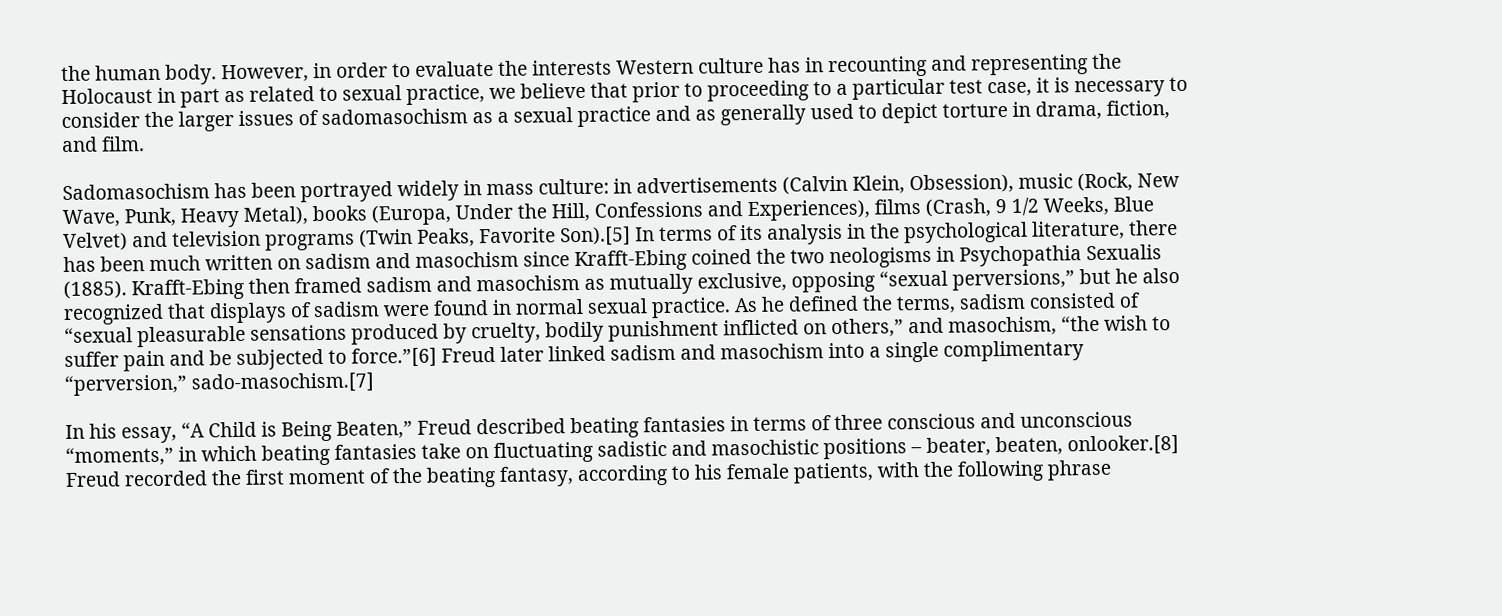the human body. However, in order to evaluate the interests Western culture has in recounting and representing the Holocaust in part as related to sexual practice, we believe that prior to proceeding to a particular test case, it is necessary to consider the larger issues of sadomasochism as a sexual practice and as generally used to depict torture in drama, fiction, and film.

Sadomasochism has been portrayed widely in mass culture: in advertisements (Calvin Klein, Obsession), music (Rock, New Wave, Punk, Heavy Metal), books (Europa, Under the Hill, Confessions and Experiences), films (Crash, 9 1/2 Weeks, Blue Velvet) and television programs (Twin Peaks, Favorite Son).[5] In terms of its analysis in the psychological literature, there has been much written on sadism and masochism since Krafft-Ebing coined the two neologisms in Psychopathia Sexualis (1885). Krafft-Ebing then framed sadism and masochism as mutually exclusive, opposing “sexual perversions,” but he also recognized that displays of sadism were found in normal sexual practice. As he defined the terms, sadism consisted of “sexual pleasurable sensations produced by cruelty, bodily punishment inflicted on others,” and masochism, “the wish to suffer pain and be subjected to force.”[6] Freud later linked sadism and masochism into a single complimentary “perversion,” sado-masochism.[7]

In his essay, “A Child is Being Beaten,” Freud described beating fantasies in terms of three conscious and unconscious “moments,” in which beating fantasies take on fluctuating sadistic and masochistic positions – beater, beaten, onlooker.[8] Freud recorded the first moment of the beating fantasy, according to his female patients, with the following phrase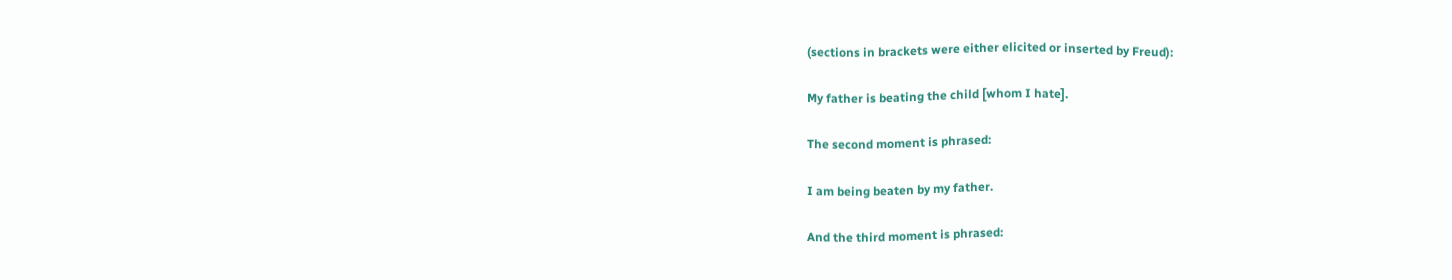(sections in brackets were either elicited or inserted by Freud):

My father is beating the child [whom I hate].

The second moment is phrased:

I am being beaten by my father.

And the third moment is phrased: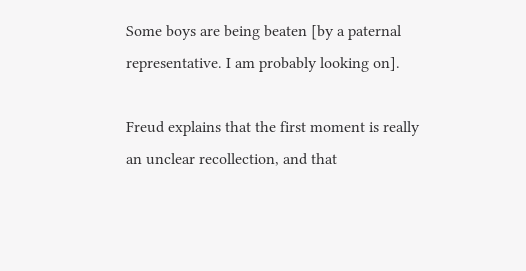Some boys are being beaten [by a paternal representative. I am probably looking on].

Freud explains that the first moment is really an unclear recollection, and that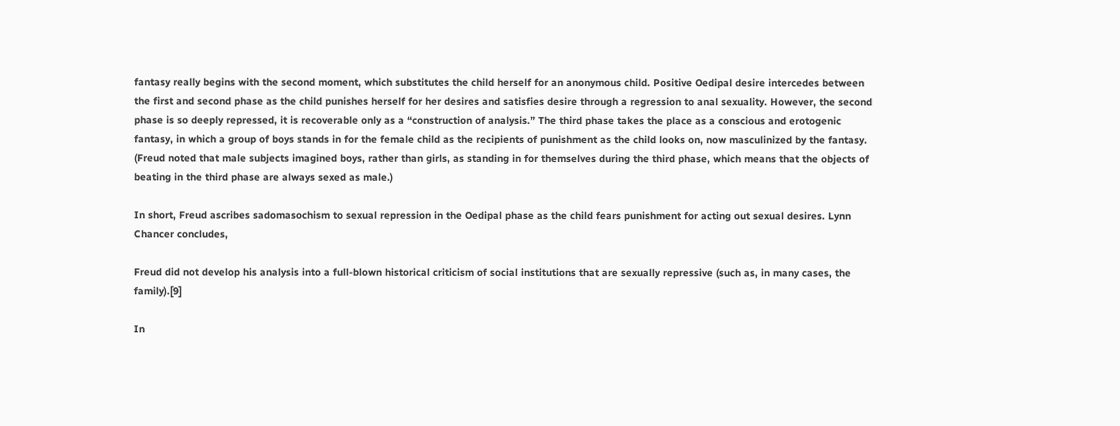fantasy really begins with the second moment, which substitutes the child herself for an anonymous child. Positive Oedipal desire intercedes between the first and second phase as the child punishes herself for her desires and satisfies desire through a regression to anal sexuality. However, the second phase is so deeply repressed, it is recoverable only as a “construction of analysis.” The third phase takes the place as a conscious and erotogenic fantasy, in which a group of boys stands in for the female child as the recipients of punishment as the child looks on, now masculinized by the fantasy. (Freud noted that male subjects imagined boys, rather than girls, as standing in for themselves during the third phase, which means that the objects of beating in the third phase are always sexed as male.)

In short, Freud ascribes sadomasochism to sexual repression in the Oedipal phase as the child fears punishment for acting out sexual desires. Lynn Chancer concludes,

Freud did not develop his analysis into a full-blown historical criticism of social institutions that are sexually repressive (such as, in many cases, the family).[9]

In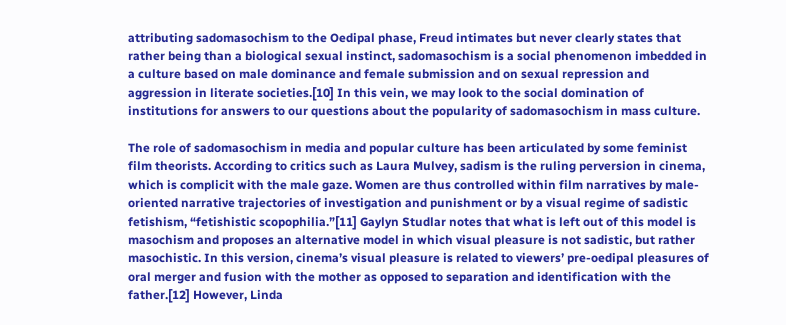attributing sadomasochism to the Oedipal phase, Freud intimates but never clearly states that rather being than a biological sexual instinct, sadomasochism is a social phenomenon imbedded in a culture based on male dominance and female submission and on sexual repression and aggression in literate societies.[10] In this vein, we may look to the social domination of institutions for answers to our questions about the popularity of sadomasochism in mass culture.

The role of sadomasochism in media and popular culture has been articulated by some feminist film theorists. According to critics such as Laura Mulvey, sadism is the ruling perversion in cinema, which is complicit with the male gaze. Women are thus controlled within film narratives by male-oriented narrative trajectories of investigation and punishment or by a visual regime of sadistic fetishism, “fetishistic scopophilia.”[11] Gaylyn Studlar notes that what is left out of this model is masochism and proposes an alternative model in which visual pleasure is not sadistic, but rather masochistic. In this version, cinema’s visual pleasure is related to viewers’ pre-oedipal pleasures of oral merger and fusion with the mother as opposed to separation and identification with the father.[12] However, Linda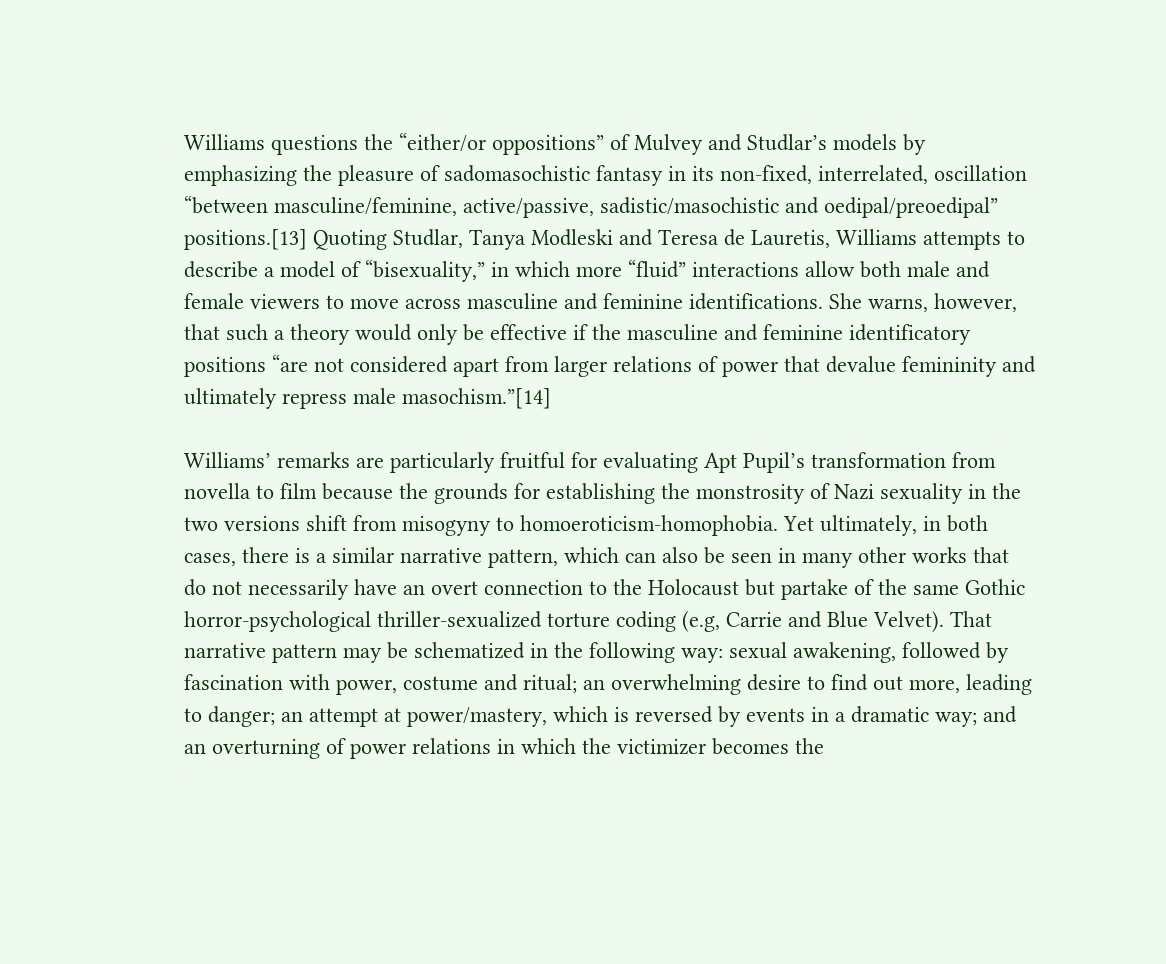Williams questions the “either/or oppositions” of Mulvey and Studlar’s models by emphasizing the pleasure of sadomasochistic fantasy in its non-fixed, interrelated, oscillation “between masculine/feminine, active/passive, sadistic/masochistic and oedipal/preoedipal” positions.[13] Quoting Studlar, Tanya Modleski and Teresa de Lauretis, Williams attempts to describe a model of “bisexuality,” in which more “fluid” interactions allow both male and female viewers to move across masculine and feminine identifications. She warns, however, that such a theory would only be effective if the masculine and feminine identificatory positions “are not considered apart from larger relations of power that devalue femininity and ultimately repress male masochism.”[14]

Williams’ remarks are particularly fruitful for evaluating Apt Pupil’s transformation from novella to film because the grounds for establishing the monstrosity of Nazi sexuality in the two versions shift from misogyny to homoeroticism-homophobia. Yet ultimately, in both cases, there is a similar narrative pattern, which can also be seen in many other works that do not necessarily have an overt connection to the Holocaust but partake of the same Gothic horror-psychological thriller-sexualized torture coding (e.g, Carrie and Blue Velvet). That narrative pattern may be schematized in the following way: sexual awakening, followed by fascination with power, costume and ritual; an overwhelming desire to find out more, leading to danger; an attempt at power/mastery, which is reversed by events in a dramatic way; and an overturning of power relations in which the victimizer becomes the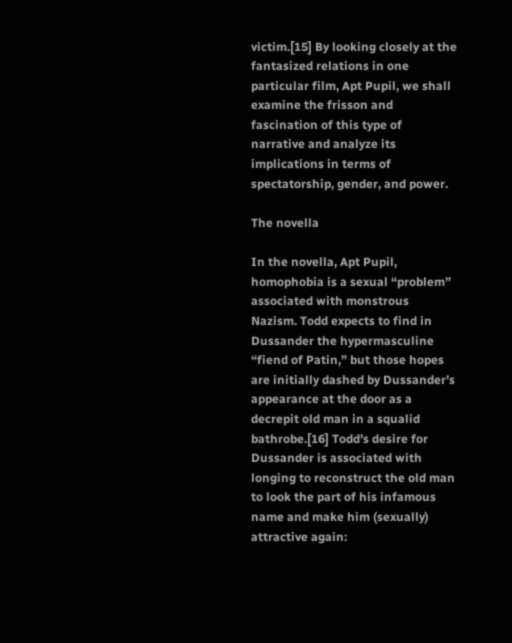victim.[15] By looking closely at the fantasized relations in one particular film, Apt Pupil, we shall examine the frisson and fascination of this type of narrative and analyze its implications in terms of spectatorship, gender, and power.

The novella

In the novella, Apt Pupil, homophobia is a sexual “problem” associated with monstrous Nazism. Todd expects to find in Dussander the hypermasculine “fiend of Patin,” but those hopes are initially dashed by Dussander’s appearance at the door as a decrepit old man in a squalid bathrobe.[16] Todd’s desire for Dussander is associated with longing to reconstruct the old man to look the part of his infamous name and make him (sexually) attractive again: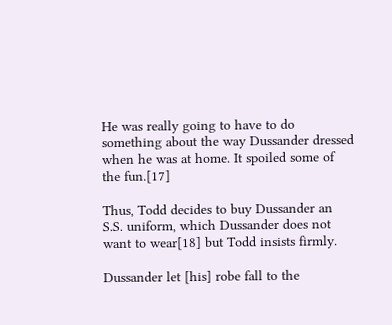He was really going to have to do something about the way Dussander dressed when he was at home. It spoiled some of the fun.[17]

Thus, Todd decides to buy Dussander an S.S. uniform, which Dussander does not want to wear[18] but Todd insists firmly.

Dussander let [his] robe fall to the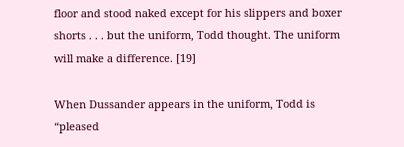floor and stood naked except for his slippers and boxer shorts . . . but the uniform, Todd thought. The uniform will make a difference. [19]

When Dussander appears in the uniform, Todd is “pleased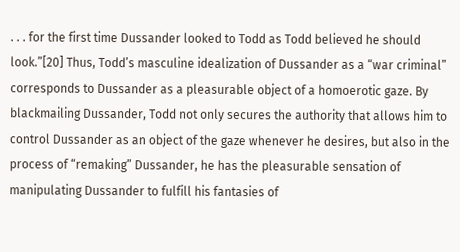. . . for the first time Dussander looked to Todd as Todd believed he should look.”[20] Thus, Todd’s masculine idealization of Dussander as a “war criminal” corresponds to Dussander as a pleasurable object of a homoerotic gaze. By blackmailing Dussander, Todd not only secures the authority that allows him to control Dussander as an object of the gaze whenever he desires, but also in the process of “remaking” Dussander, he has the pleasurable sensation of manipulating Dussander to fulfill his fantasies of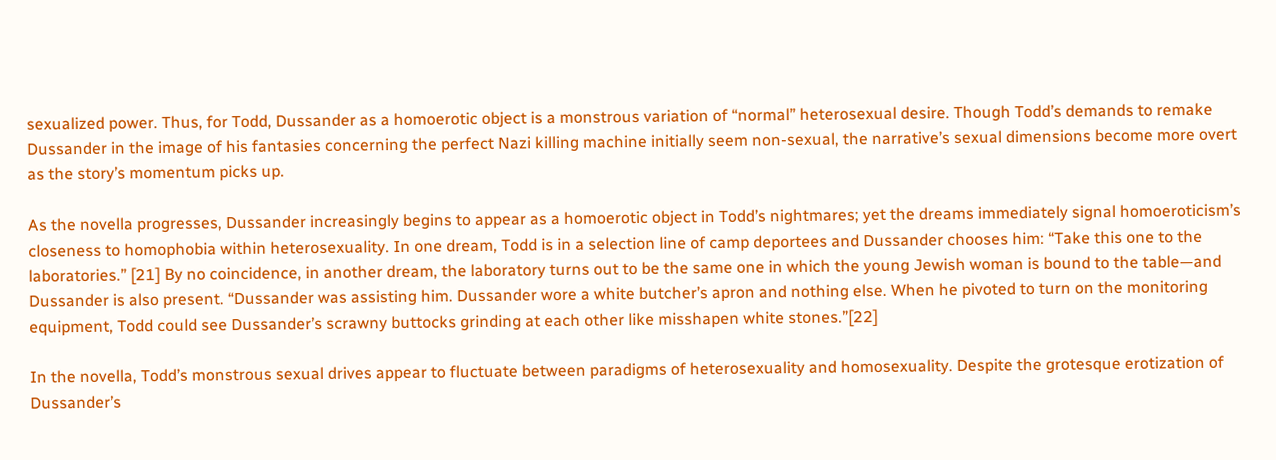sexualized power. Thus, for Todd, Dussander as a homoerotic object is a monstrous variation of “normal” heterosexual desire. Though Todd’s demands to remake Dussander in the image of his fantasies concerning the perfect Nazi killing machine initially seem non-sexual, the narrative’s sexual dimensions become more overt as the story’s momentum picks up.

As the novella progresses, Dussander increasingly begins to appear as a homoerotic object in Todd’s nightmares; yet the dreams immediately signal homoeroticism’s closeness to homophobia within heterosexuality. In one dream, Todd is in a selection line of camp deportees and Dussander chooses him: “Take this one to the laboratories.” [21] By no coincidence, in another dream, the laboratory turns out to be the same one in which the young Jewish woman is bound to the table—and Dussander is also present. “Dussander was assisting him. Dussander wore a white butcher’s apron and nothing else. When he pivoted to turn on the monitoring equipment, Todd could see Dussander’s scrawny buttocks grinding at each other like misshapen white stones.”[22]

In the novella, Todd’s monstrous sexual drives appear to fluctuate between paradigms of heterosexuality and homosexuality. Despite the grotesque erotization of Dussander’s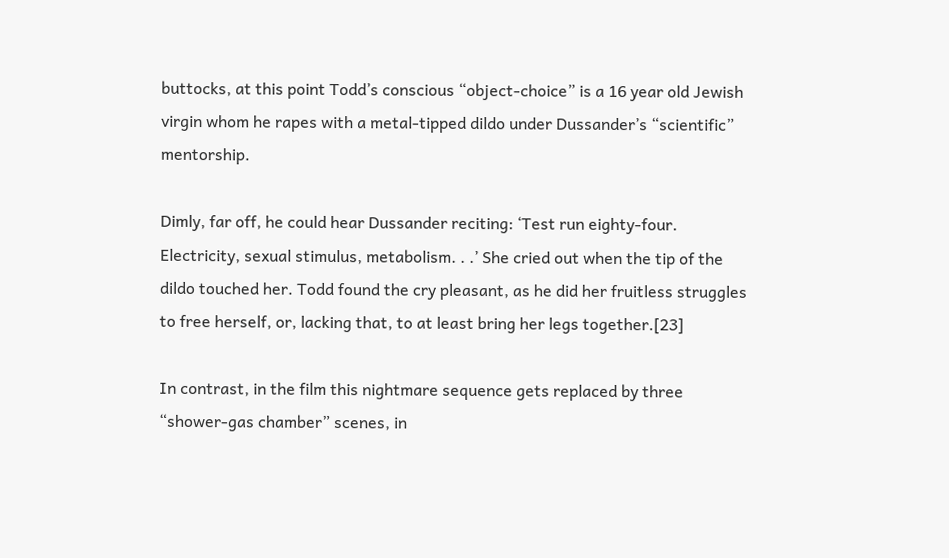buttocks, at this point Todd’s conscious “object-choice” is a 16 year old Jewish virgin whom he rapes with a metal-tipped dildo under Dussander’s “scientific” mentorship.

Dimly, far off, he could hear Dussander reciting: ‘Test run eighty-four. Electricity, sexual stimulus, metabolism. . .’ She cried out when the tip of the dildo touched her. Todd found the cry pleasant, as he did her fruitless struggles to free herself, or, lacking that, to at least bring her legs together.[23]

In contrast, in the film this nightmare sequence gets replaced by three “shower-gas chamber” scenes, in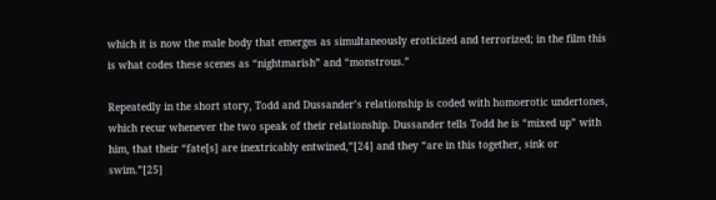which it is now the male body that emerges as simultaneously eroticized and terrorized; in the film this is what codes these scenes as “nightmarish” and “monstrous.”

Repeatedly in the short story, Todd and Dussander’s relationship is coded with homoerotic undertones, which recur whenever the two speak of their relationship. Dussander tells Todd he is “mixed up” with him, that their “fate[s] are inextricably entwined,”[24] and they “are in this together, sink or swim.”[25]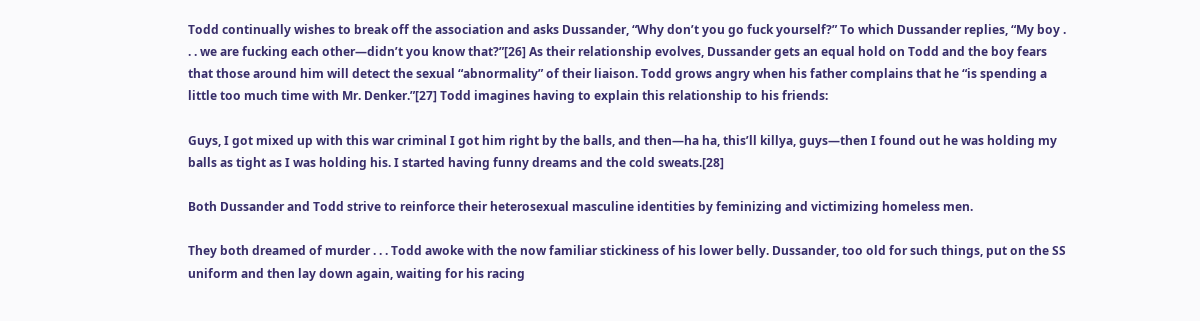Todd continually wishes to break off the association and asks Dussander, “Why don’t you go fuck yourself?” To which Dussander replies, “My boy . . . we are fucking each other—didn’t you know that?”[26] As their relationship evolves, Dussander gets an equal hold on Todd and the boy fears that those around him will detect the sexual “abnormality” of their liaison. Todd grows angry when his father complains that he “is spending a little too much time with Mr. Denker.”[27] Todd imagines having to explain this relationship to his friends:

Guys, I got mixed up with this war criminal I got him right by the balls, and then—ha ha, this’ll killya, guys—then I found out he was holding my balls as tight as I was holding his. I started having funny dreams and the cold sweats.[28]

Both Dussander and Todd strive to reinforce their heterosexual masculine identities by feminizing and victimizing homeless men.

They both dreamed of murder . . . Todd awoke with the now familiar stickiness of his lower belly. Dussander, too old for such things, put on the SS uniform and then lay down again, waiting for his racing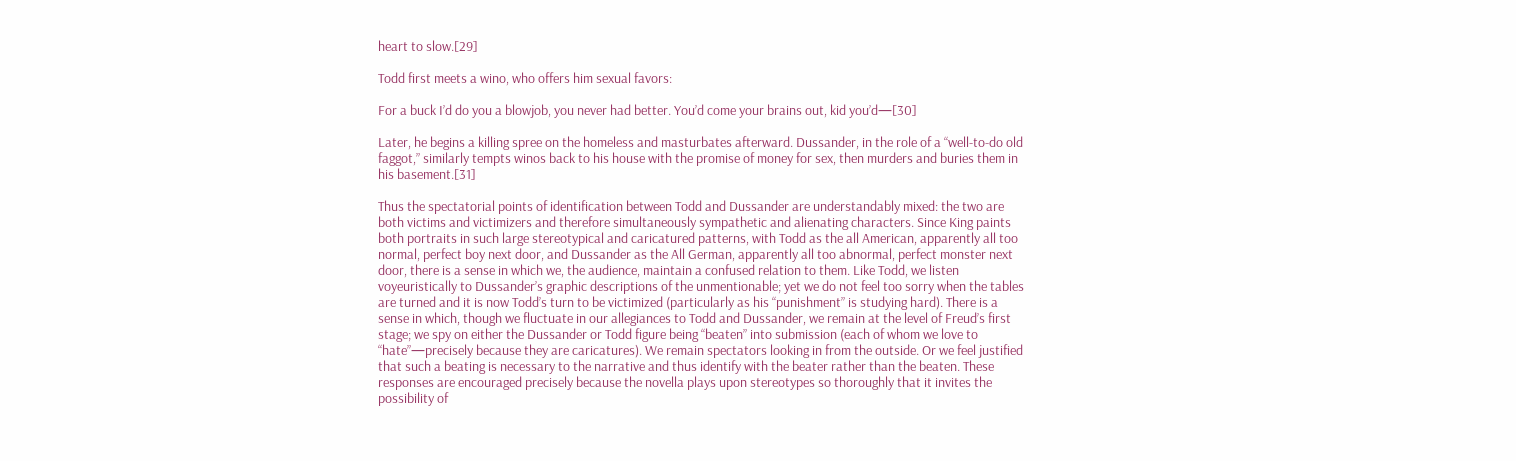heart to slow.[29]

Todd first meets a wino, who offers him sexual favors:

For a buck I’d do you a blowjob, you never had better. You’d come your brains out, kid you’d—[30]

Later, he begins a killing spree on the homeless and masturbates afterward. Dussander, in the role of a “well-to-do old faggot,” similarly tempts winos back to his house with the promise of money for sex, then murders and buries them in his basement.[31]

Thus the spectatorial points of identification between Todd and Dussander are understandably mixed: the two are both victims and victimizers and therefore simultaneously sympathetic and alienating characters. Since King paints both portraits in such large stereotypical and caricatured patterns, with Todd as the all American, apparently all too normal, perfect boy next door, and Dussander as the All German, apparently all too abnormal, perfect monster next door, there is a sense in which we, the audience, maintain a confused relation to them. Like Todd, we listen voyeuristically to Dussander’s graphic descriptions of the unmentionable; yet we do not feel too sorry when the tables are turned and it is now Todd’s turn to be victimized (particularly as his “punishment” is studying hard). There is a sense in which, though we fluctuate in our allegiances to Todd and Dussander, we remain at the level of Freud’s first stage; we spy on either the Dussander or Todd figure being “beaten” into submission (each of whom we love to “hate”—precisely because they are caricatures). We remain spectators looking in from the outside. Or we feel justified that such a beating is necessary to the narrative and thus identify with the beater rather than the beaten. These responses are encouraged precisely because the novella plays upon stereotypes so thoroughly that it invites the possibility of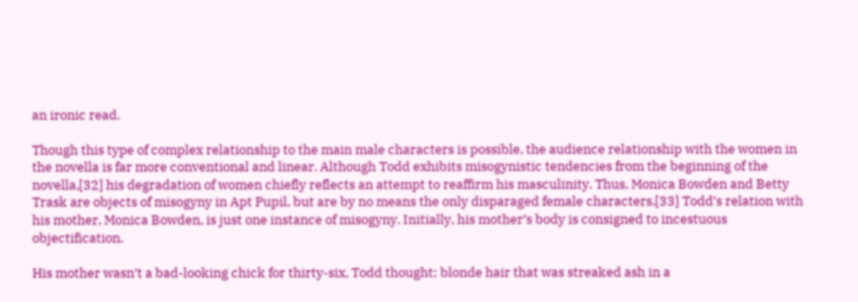an ironic read.

Though this type of complex relationship to the main male characters is possible, the audience relationship with the women in the novella is far more conventional and linear. Although Todd exhibits misogynistic tendencies from the beginning of the novella,[32] his degradation of women chiefly reflects an attempt to reaffirm his masculinity. Thus, Monica Bowden and Betty Trask are objects of misogyny in Apt Pupil, but are by no means the only disparaged female characters.[33] Todd’s relation with his mother, Monica Bowden, is just one instance of misogyny. Initially, his mother’s body is consigned to incestuous objectification.

His mother wasn’t a bad-looking chick for thirty-six, Todd thought; blonde hair that was streaked ash in a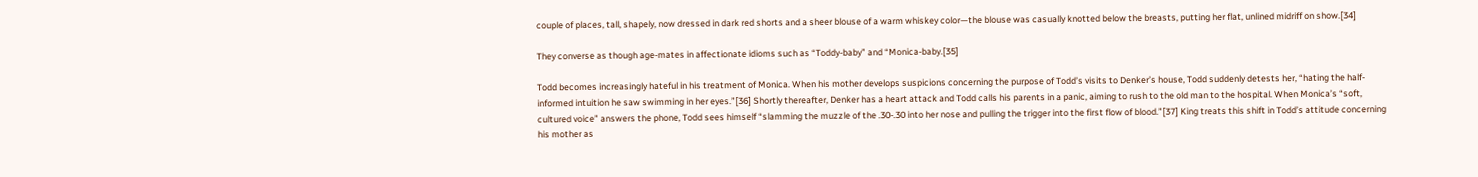couple of places, tall, shapely, now dressed in dark red shorts and a sheer blouse of a warm whiskey color—the blouse was casually knotted below the breasts, putting her flat, unlined midriff on show.[34]

They converse as though age-mates in affectionate idioms such as “Toddy-baby” and “Monica-baby.[35]

Todd becomes increasingly hateful in his treatment of Monica. When his mother develops suspicions concerning the purpose of Todd’s visits to Denker’s house, Todd suddenly detests her, “hating the half-informed intuition he saw swimming in her eyes.”[36] Shortly thereafter, Denker has a heart attack and Todd calls his parents in a panic, aiming to rush to the old man to the hospital. When Monica’s “soft, cultured voice” answers the phone, Todd sees himself “slamming the muzzle of the .30-.30 into her nose and pulling the trigger into the first flow of blood.”[37] King treats this shift in Todd’s attitude concerning his mother as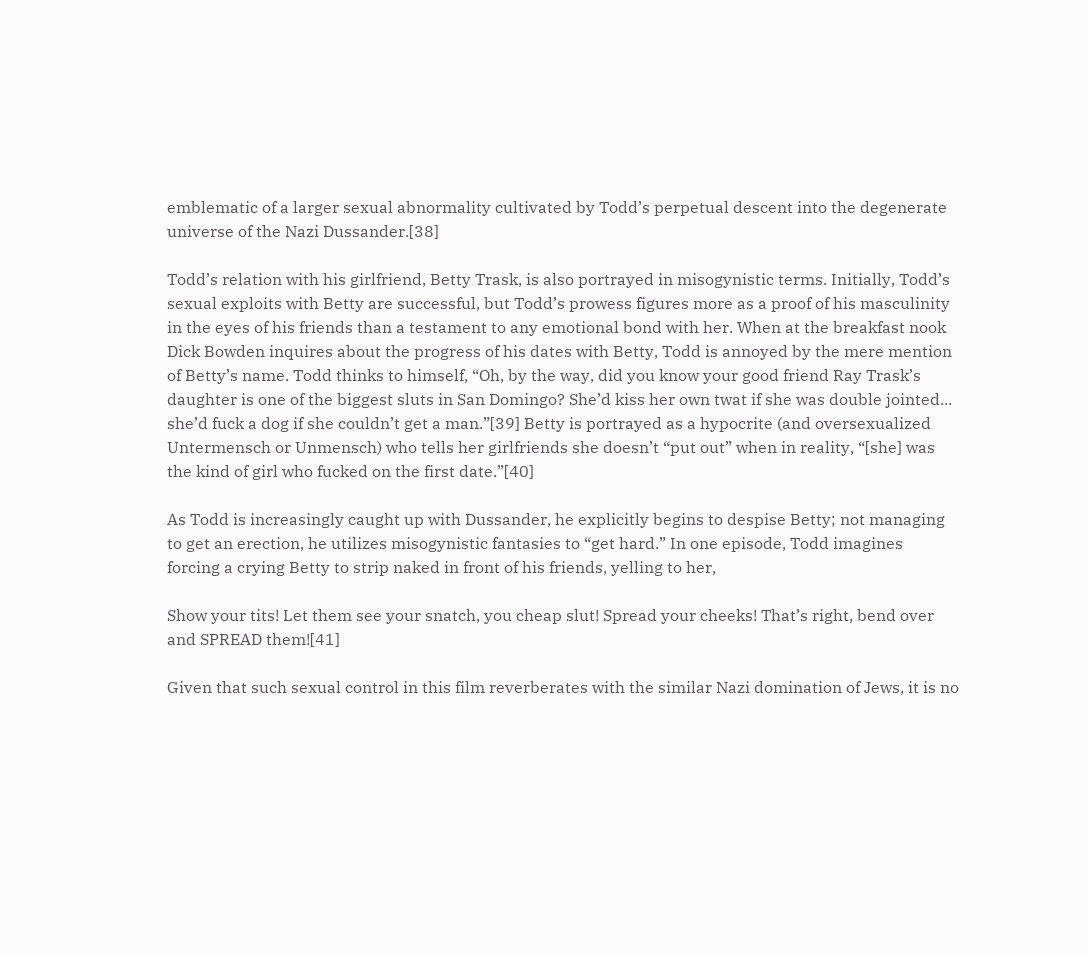emblematic of a larger sexual abnormality cultivated by Todd’s perpetual descent into the degenerate universe of the Nazi Dussander.[38]

Todd’s relation with his girlfriend, Betty Trask, is also portrayed in misogynistic terms. Initially, Todd’s sexual exploits with Betty are successful, but Todd’s prowess figures more as a proof of his masculinity in the eyes of his friends than a testament to any emotional bond with her. When at the breakfast nook Dick Bowden inquires about the progress of his dates with Betty, Todd is annoyed by the mere mention of Betty’s name. Todd thinks to himself, “Oh, by the way, did you know your good friend Ray Trask’s daughter is one of the biggest sluts in San Domingo? She’d kiss her own twat if she was double jointed... she’d fuck a dog if she couldn’t get a man.”[39] Betty is portrayed as a hypocrite (and oversexualized Untermensch or Unmensch) who tells her girlfriends she doesn’t “put out” when in reality, “[she] was the kind of girl who fucked on the first date.”[40]

As Todd is increasingly caught up with Dussander, he explicitly begins to despise Betty; not managing to get an erection, he utilizes misogynistic fantasies to “get hard.” In one episode, Todd imagines forcing a crying Betty to strip naked in front of his friends, yelling to her,

Show your tits! Let them see your snatch, you cheap slut! Spread your cheeks! That’s right, bend over and SPREAD them![41]

Given that such sexual control in this film reverberates with the similar Nazi domination of Jews, it is no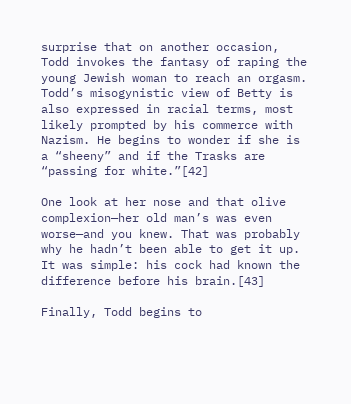surprise that on another occasion, Todd invokes the fantasy of raping the young Jewish woman to reach an orgasm. Todd’s misogynistic view of Betty is also expressed in racial terms, most likely prompted by his commerce with Nazism. He begins to wonder if she is a “sheeny” and if the Trasks are “passing for white.”[42]

One look at her nose and that olive complexion—her old man’s was even worse—and you knew. That was probably why he hadn’t been able to get it up. It was simple: his cock had known the difference before his brain.[43]

Finally, Todd begins to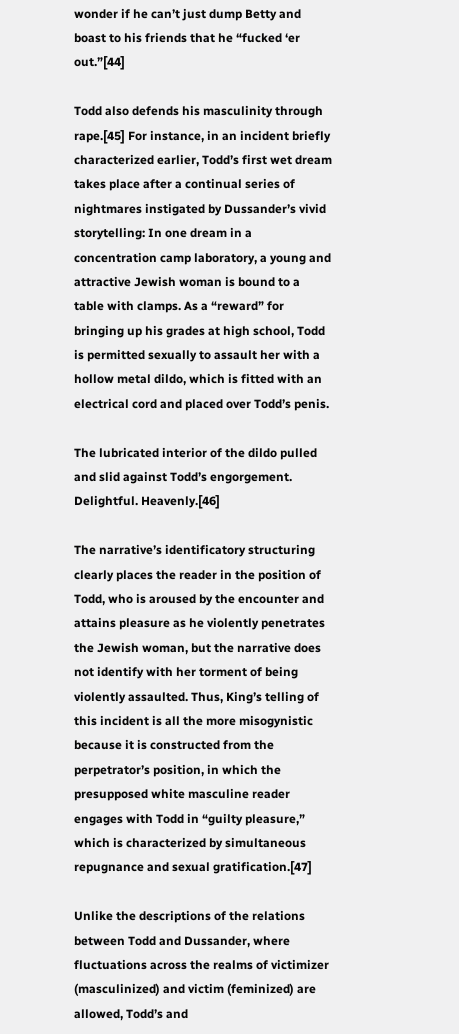wonder if he can’t just dump Betty and boast to his friends that he “fucked ‘er out.”[44]

Todd also defends his masculinity through rape.[45] For instance, in an incident briefly characterized earlier, Todd’s first wet dream takes place after a continual series of nightmares instigated by Dussander’s vivid storytelling: In one dream in a concentration camp laboratory, a young and attractive Jewish woman is bound to a table with clamps. As a “reward” for bringing up his grades at high school, Todd is permitted sexually to assault her with a hollow metal dildo, which is fitted with an electrical cord and placed over Todd’s penis.

The lubricated interior of the dildo pulled and slid against Todd’s engorgement. Delightful. Heavenly.[46]

The narrative’s identificatory structuring clearly places the reader in the position of Todd, who is aroused by the encounter and attains pleasure as he violently penetrates the Jewish woman, but the narrative does not identify with her torment of being violently assaulted. Thus, King’s telling of this incident is all the more misogynistic because it is constructed from the perpetrator’s position, in which the presupposed white masculine reader engages with Todd in “guilty pleasure,” which is characterized by simultaneous repugnance and sexual gratification.[47]

Unlike the descriptions of the relations between Todd and Dussander, where fluctuations across the realms of victimizer (masculinized) and victim (feminized) are allowed, Todd’s and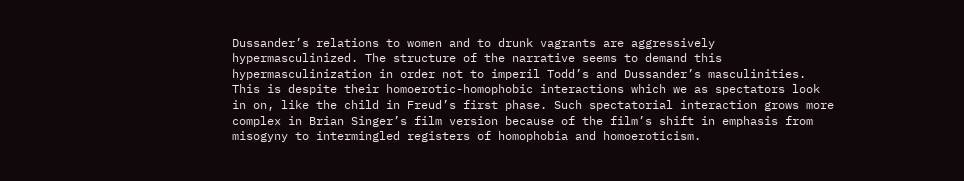Dussander’s relations to women and to drunk vagrants are aggressively hypermasculinized. The structure of the narrative seems to demand this hypermasculinization in order not to imperil Todd’s and Dussander’s masculinities. This is despite their homoerotic-homophobic interactions which we as spectators look in on, like the child in Freud’s first phase. Such spectatorial interaction grows more complex in Brian Singer’s film version because of the film’s shift in emphasis from misogyny to intermingled registers of homophobia and homoeroticism.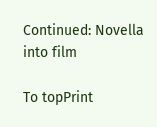Continued: Novella into film

To topPrint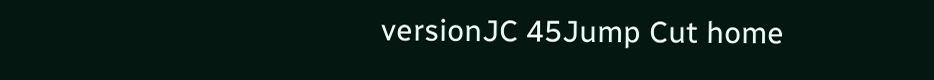versionJC 45Jump Cut home